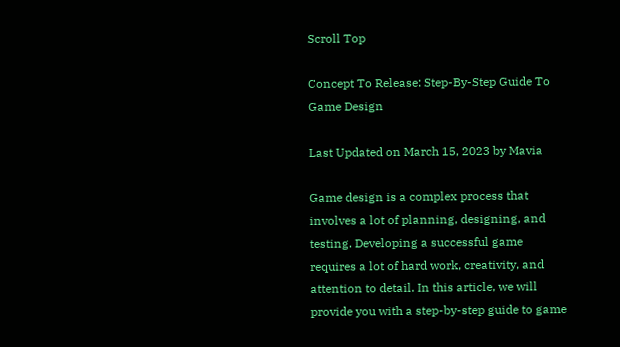Scroll Top

Concept To Release: Step-By-Step Guide To Game Design

Last Updated on March 15, 2023 by Mavia

Game design is a complex process that involves a lot of planning, designing, and testing. Developing a successful game requires a lot of hard work, creativity, and attention to detail. In this article, we will provide you with a step-by-step guide to game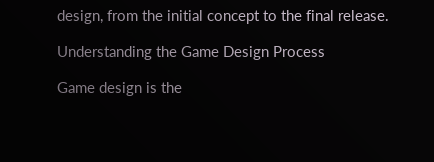design, from the initial concept to the final release.

Understanding the Game Design Process

Game design is the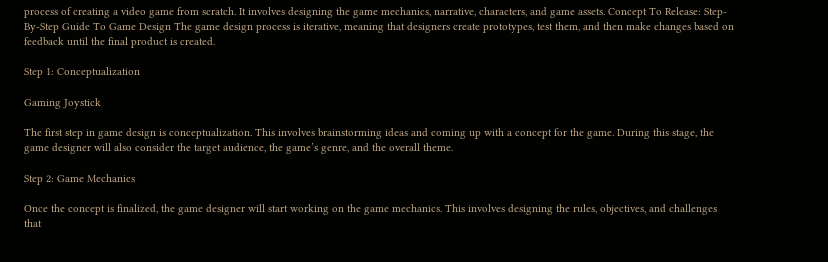process of creating a video game from scratch. It involves designing the game mechanics, narrative, characters, and game assets. Concept To Release: Step-By-Step Guide To Game Design The game design process is iterative, meaning that designers create prototypes, test them, and then make changes based on feedback until the final product is created.

Step 1: Conceptualization

Gaming Joystick

The first step in game design is conceptualization. This involves brainstorming ideas and coming up with a concept for the game. During this stage, the game designer will also consider the target audience, the game’s genre, and the overall theme.

Step 2: Game Mechanics

Once the concept is finalized, the game designer will start working on the game mechanics. This involves designing the rules, objectives, and challenges that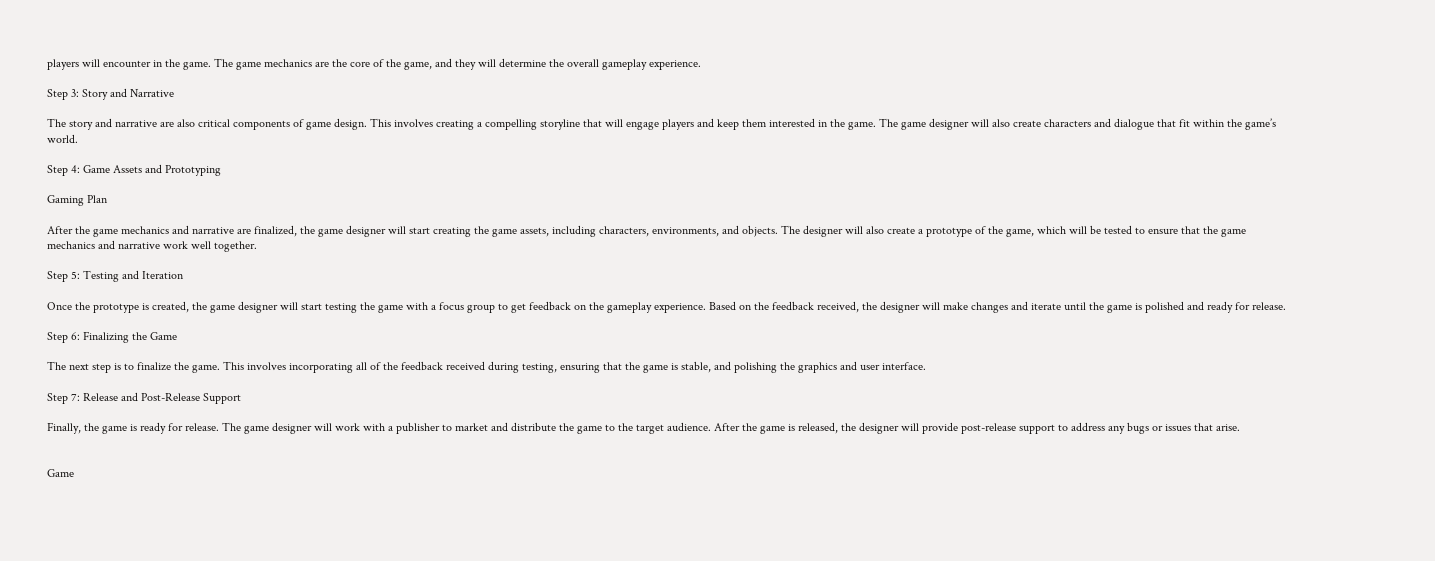players will encounter in the game. The game mechanics are the core of the game, and they will determine the overall gameplay experience.

Step 3: Story and Narrative

The story and narrative are also critical components of game design. This involves creating a compelling storyline that will engage players and keep them interested in the game. The game designer will also create characters and dialogue that fit within the game’s world.

Step 4: Game Assets and Prototyping

Gaming Plan

After the game mechanics and narrative are finalized, the game designer will start creating the game assets, including characters, environments, and objects. The designer will also create a prototype of the game, which will be tested to ensure that the game mechanics and narrative work well together.

Step 5: Testing and Iteration

Once the prototype is created, the game designer will start testing the game with a focus group to get feedback on the gameplay experience. Based on the feedback received, the designer will make changes and iterate until the game is polished and ready for release.

Step 6: Finalizing the Game

The next step is to finalize the game. This involves incorporating all of the feedback received during testing, ensuring that the game is stable, and polishing the graphics and user interface.

Step 7: Release and Post-Release Support

Finally, the game is ready for release. The game designer will work with a publisher to market and distribute the game to the target audience. After the game is released, the designer will provide post-release support to address any bugs or issues that arise.


Game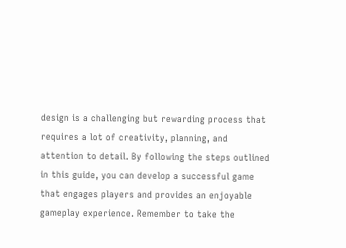design is a challenging but rewarding process that requires a lot of creativity, planning, and attention to detail. By following the steps outlined in this guide, you can develop a successful game that engages players and provides an enjoyable gameplay experience. Remember to take the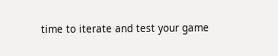time to iterate and test your game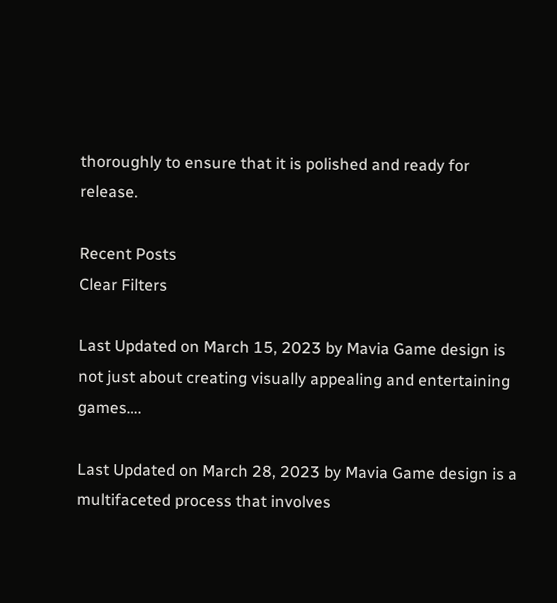thoroughly to ensure that it is polished and ready for release.

Recent Posts
Clear Filters

Last Updated on March 15, 2023 by Mavia Game design is not just about creating visually appealing and entertaining games….

Last Updated on March 28, 2023 by Mavia Game design is a multifaceted process that involves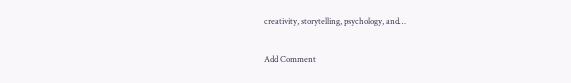creativity, storytelling, psychology, and…

Add Comment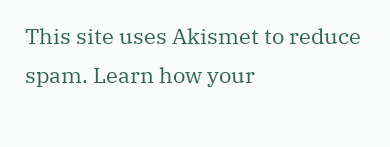This site uses Akismet to reduce spam. Learn how your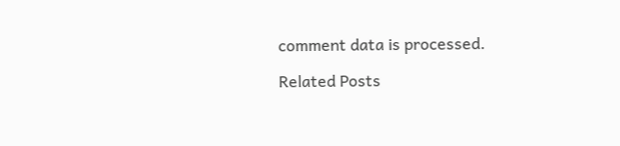comment data is processed.

Related Posts